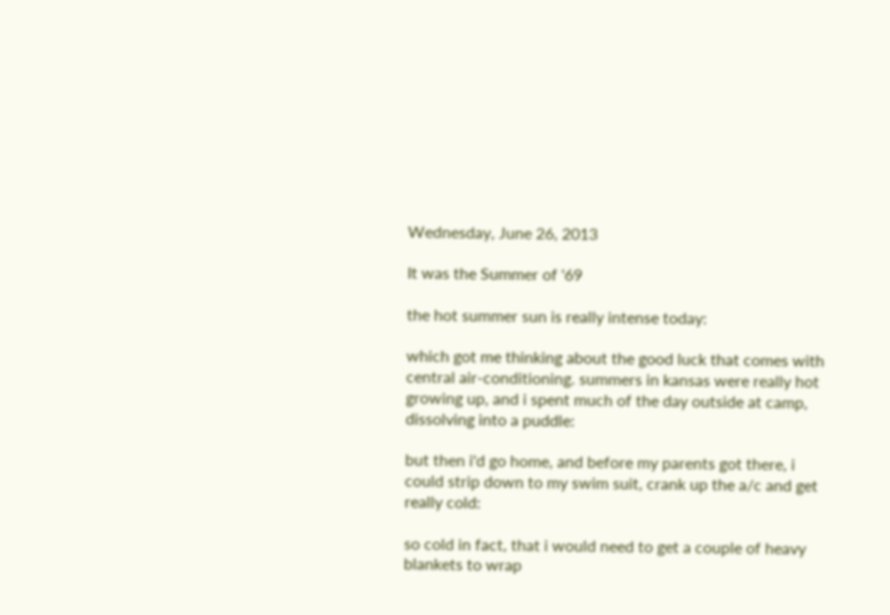Wednesday, June 26, 2013

It was the Summer of '69

the hot summer sun is really intense today:

which got me thinking about the good luck that comes with central air-conditioning. summers in kansas were really hot growing up, and i spent much of the day outside at camp, dissolving into a puddle:

but then i'd go home, and before my parents got there, i could strip down to my swim suit, crank up the a/c and get really cold:

so cold in fact, that i would need to get a couple of heavy blankets to wrap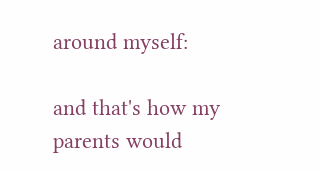around myself:

and that's how my parents would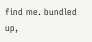find me. bundled up,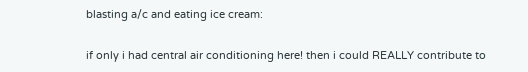blasting a/c and eating ice cream:

if only i had central air conditioning here! then i could REALLY contribute to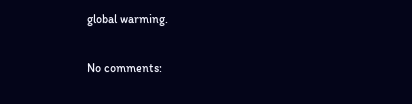global warming.

No comments: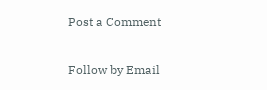Post a Comment

Follow by Email